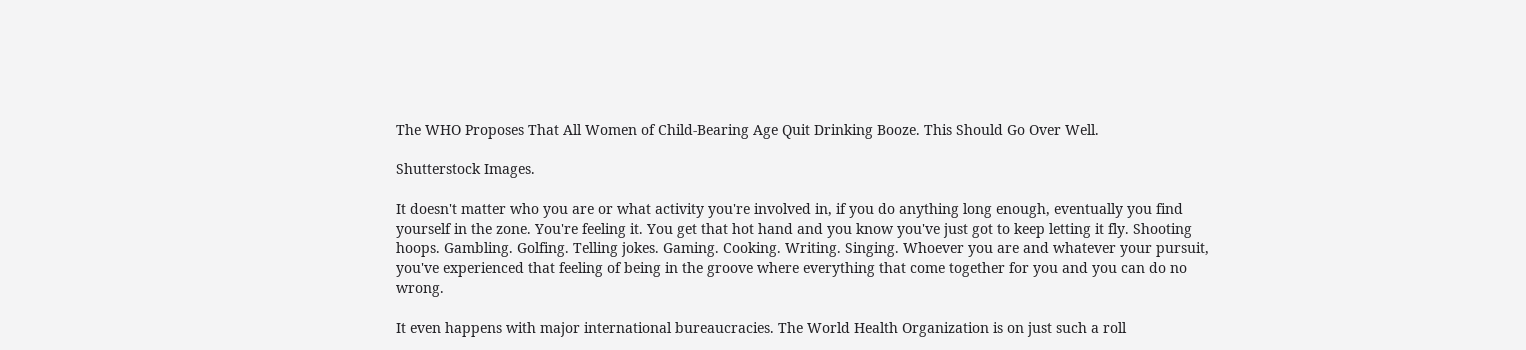The WHO Proposes That All Women of Child-Bearing Age Quit Drinking Booze. This Should Go Over Well.

Shutterstock Images.

It doesn't matter who you are or what activity you're involved in, if you do anything long enough, eventually you find yourself in the zone. You're feeling it. You get that hot hand and you know you've just got to keep letting it fly. Shooting hoops. Gambling. Golfing. Telling jokes. Gaming. Cooking. Writing. Singing. Whoever you are and whatever your pursuit, you've experienced that feeling of being in the groove where everything that come together for you and you can do no wrong.

It even happens with major international bureaucracies. The World Health Organization is on just such a roll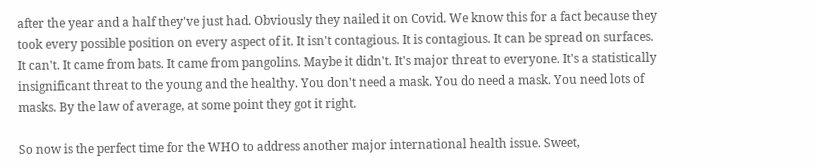after the year and a half they've just had. Obviously they nailed it on Covid. We know this for a fact because they took every possible position on every aspect of it. It isn't contagious. It is contagious. It can be spread on surfaces. It can't. It came from bats. It came from pangolins. Maybe it didn't. It's major threat to everyone. It's a statistically insignificant threat to the young and the healthy. You don't need a mask. You do need a mask. You need lots of masks. By the law of average, at some point they got it right.

So now is the perfect time for the WHO to address another major international health issue. Sweet,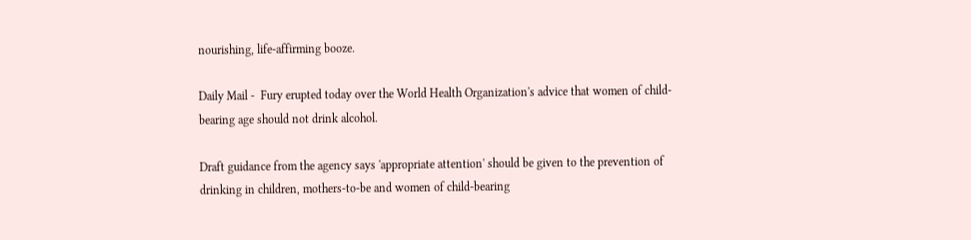nourishing, life-affirming booze.

Daily Mail -  Fury erupted today over the World Health Organization's advice that women of child-bearing age should not drink alcohol.

Draft guidance from the agency says 'appropriate attention' should be given to the prevention of drinking in children, mothers-to-be and women of child-bearing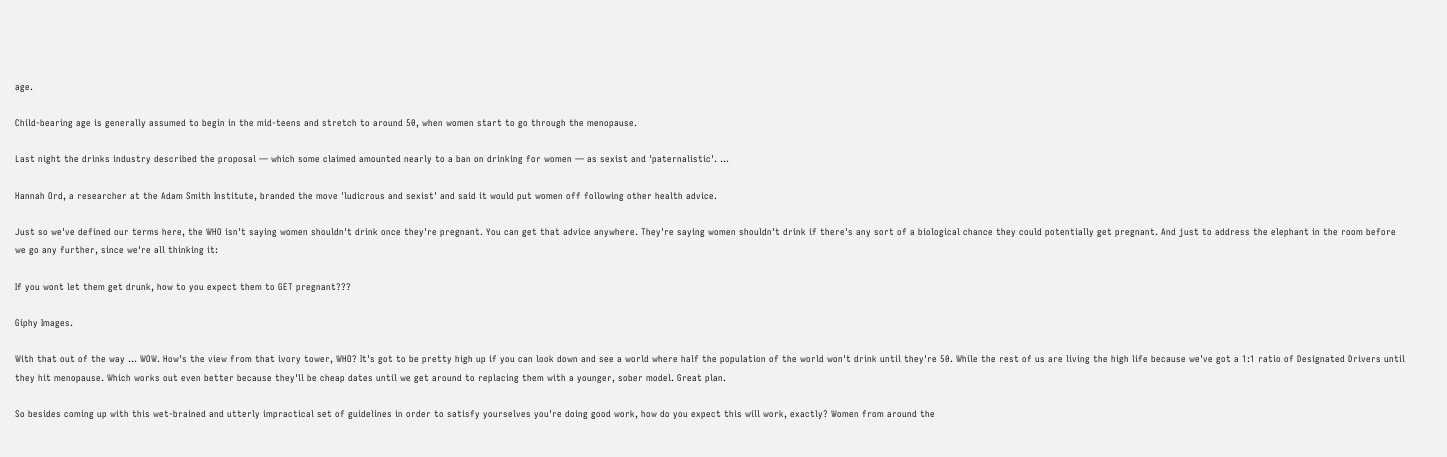age.

Child-bearing age is generally assumed to begin in the mid-teens and stretch to around 50, when women start to go through the menopause.

Last night the drinks industry described the proposal — which some claimed amounted nearly to a ban on drinking for women — as sexist and 'paternalistic'. …

Hannah Ord, a researcher at the Adam Smith Institute, branded the move 'ludicrous and sexist' and said it would put women off following other health advice.

Just so we've defined our terms here, the WHO isn't saying women shouldn't drink once they're pregnant. You can get that advice anywhere. They're saying women shouldn't drink if there's any sort of a biological chance they could potentially get pregnant. And just to address the elephant in the room before we go any further, since we're all thinking it:

If you wont let them get drunk, how to you expect them to GET pregnant???

Giphy Images.

With that out of the way … WOW. How's the view from that ivory tower, WHO? It's got to be pretty high up if you can look down and see a world where half the population of the world won't drink until they're 50. While the rest of us are living the high life because we've got a 1:1 ratio of Designated Drivers until they hit menopause. Which works out even better because they'll be cheap dates until we get around to replacing them with a younger, sober model. Great plan.

So besides coming up with this wet-brained and utterly impractical set of guidelines in order to satisfy yourselves you're doing good work, how do you expect this will work, exactly? Women from around the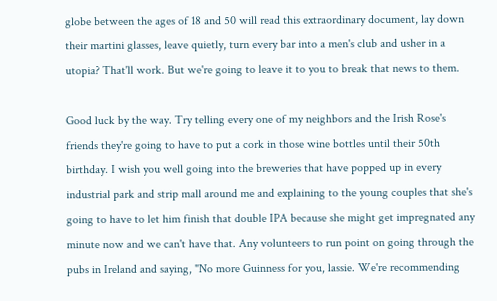globe between the ages of 18 and 50 will read this extraordinary document, lay down their martini glasses, leave quietly, turn every bar into a men's club and usher in a utopia? That'll work. But we're going to leave it to you to break that news to them.

Good luck by the way. Try telling every one of my neighbors and the Irish Rose's friends they're going to have to put a cork in those wine bottles until their 50th birthday. I wish you well going into the breweries that have popped up in every industrial park and strip mall around me and explaining to the young couples that she's going to have to let him finish that double IPA because she might get impregnated any minute now and we can't have that. Any volunteers to run point on going through the pubs in Ireland and saying, "No more Guinness for you, lassie. We're recommending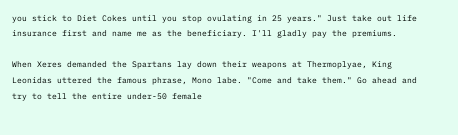you stick to Diet Cokes until you stop ovulating in 25 years." Just take out life insurance first and name me as the beneficiary. I'll gladly pay the premiums.

When Xeres demanded the Spartans lay down their weapons at Thermoplyae, King Leonidas uttered the famous phrase, Mono labe. "Come and take them." Go ahead and try to tell the entire under-50 female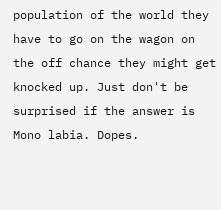population of the world they have to go on the wagon on the off chance they might get knocked up. Just don't be surprised if the answer is Mono labia. Dopes.